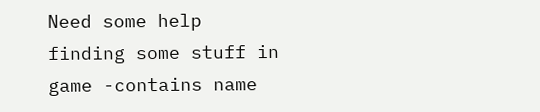Need some help finding some stuff in game -contains name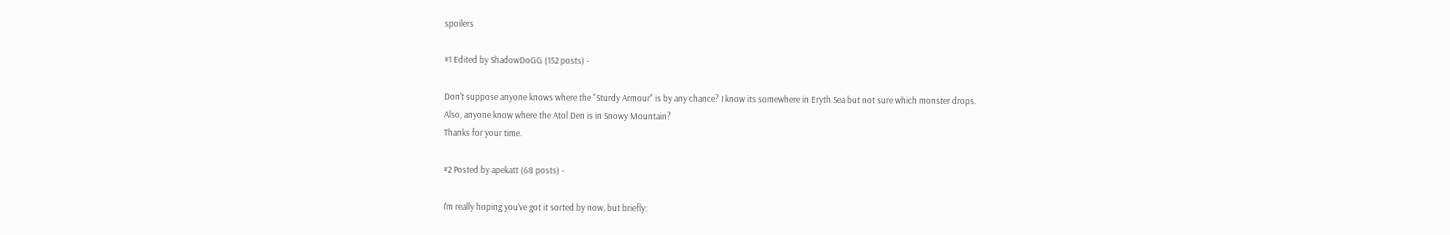spoilers

#1 Edited by ShadowDoGG (152 posts) -

Don't suppose anyone knows where the "Sturdy Armour" is by any chance? I know its somewhere in Eryth Sea but not sure which monster drops.
Also, anyone know where the Atol Den is in Snowy Mountain?
Thanks for your time.

#2 Posted by apekatt (68 posts) -

I'm really hoping you've got it sorted by now, but briefly: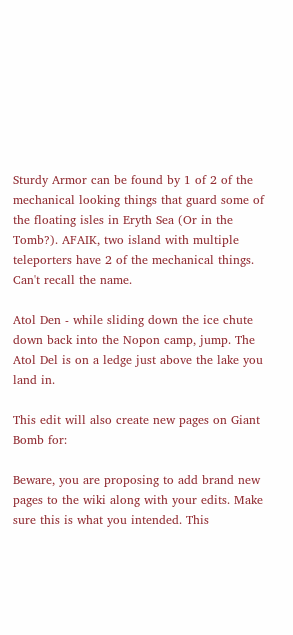Sturdy Armor can be found by 1 of 2 of the mechanical looking things that guard some of the floating isles in Eryth Sea (Or in the Tomb?). AFAIK, two island with multiple teleporters have 2 of the mechanical things. Can't recall the name.

Atol Den - while sliding down the ice chute down back into the Nopon camp, jump. The Atol Del is on a ledge just above the lake you land in.

This edit will also create new pages on Giant Bomb for:

Beware, you are proposing to add brand new pages to the wiki along with your edits. Make sure this is what you intended. This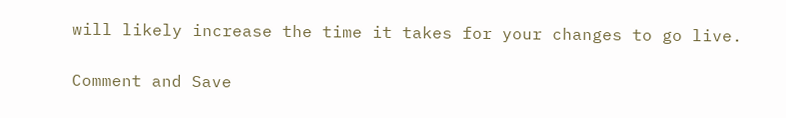will likely increase the time it takes for your changes to go live.

Comment and Save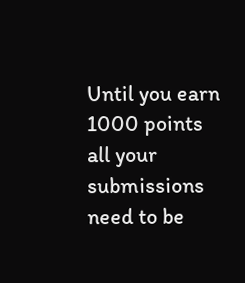Until you earn 1000 points all your submissions need to be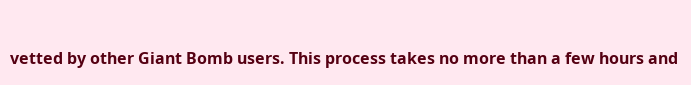vetted by other Giant Bomb users. This process takes no more than a few hours and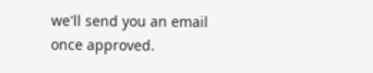we'll send you an email once approved.